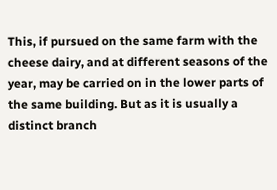This, if pursued on the same farm with the cheese dairy, and at different seasons of the year, may be carried on in the lower parts of the same building. But as it is usually a distinct branch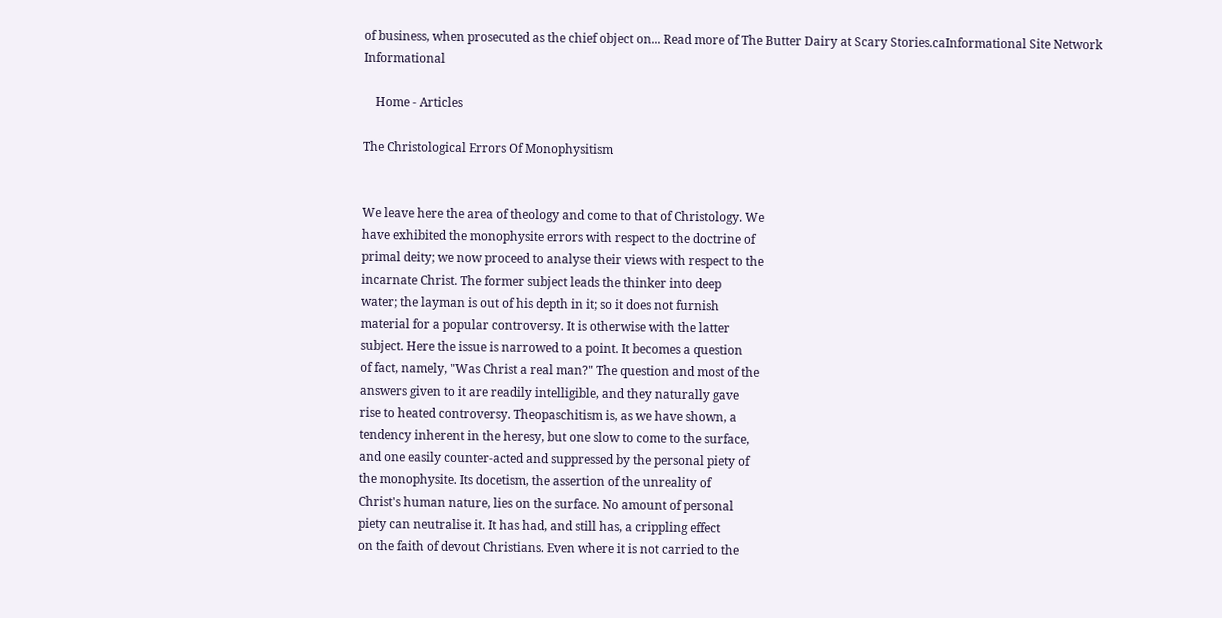of business, when prosecuted as the chief object on... Read more of The Butter Dairy at Scary Stories.caInformational Site Network Informational

    Home - Articles

The Christological Errors Of Monophysitism


We leave here the area of theology and come to that of Christology. We
have exhibited the monophysite errors with respect to the doctrine of
primal deity; we now proceed to analyse their views with respect to the
incarnate Christ. The former subject leads the thinker into deep
water; the layman is out of his depth in it; so it does not furnish
material for a popular controversy. It is otherwise with the latter
subject. Here the issue is narrowed to a point. It becomes a question
of fact, namely, "Was Christ a real man?" The question and most of the
answers given to it are readily intelligible, and they naturally gave
rise to heated controversy. Theopaschitism is, as we have shown, a
tendency inherent in the heresy, but one slow to come to the surface,
and one easily counter-acted and suppressed by the personal piety of
the monophysite. Its docetism, the assertion of the unreality of
Christ's human nature, lies on the surface. No amount of personal
piety can neutralise it. It has had, and still has, a crippling effect
on the faith of devout Christians. Even where it is not carried to the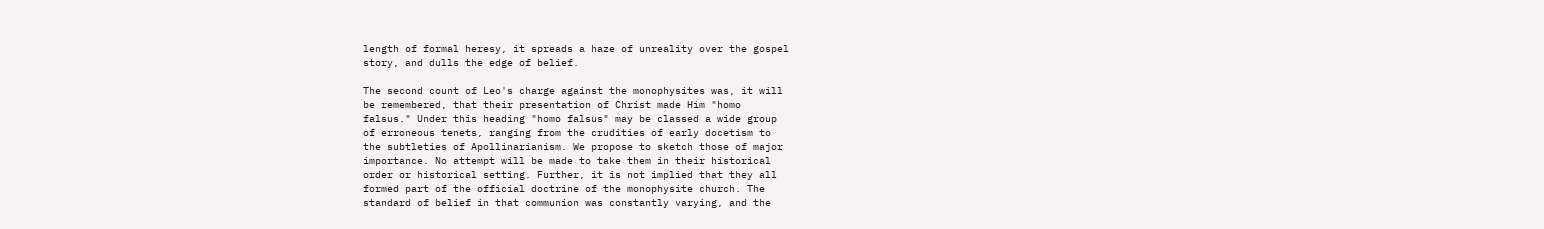length of formal heresy, it spreads a haze of unreality over the gospel
story, and dulls the edge of belief.

The second count of Leo's charge against the monophysites was, it will
be remembered, that their presentation of Christ made Him "homo
falsus." Under this heading "homo falsus" may be classed a wide group
of erroneous tenets, ranging from the crudities of early docetism to
the subtleties of Apollinarianism. We propose to sketch those of major
importance. No attempt will be made to take them in their historical
order or historical setting. Further, it is not implied that they all
formed part of the official doctrine of the monophysite church. The
standard of belief in that communion was constantly varying, and the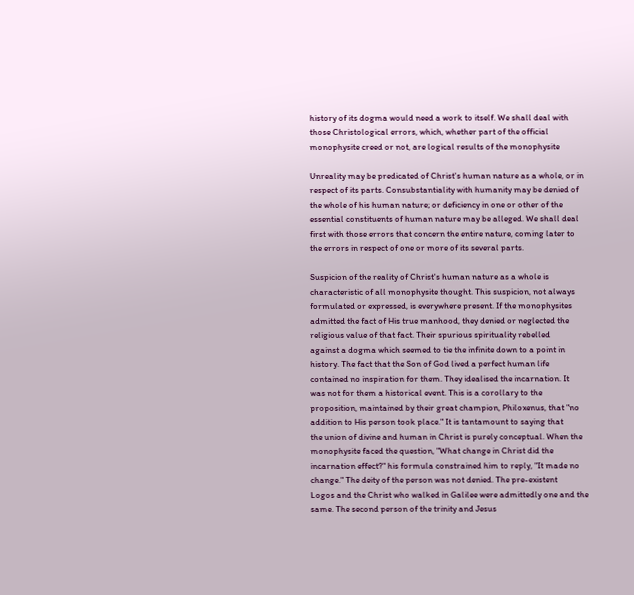history of its dogma would need a work to itself. We shall deal with
those Christological errors, which, whether part of the official
monophysite creed or not, are logical results of the monophysite

Unreality may be predicated of Christ's human nature as a whole, or in
respect of its parts. Consubstantiality with humanity may be denied of
the whole of his human nature; or deficiency in one or other of the
essential constituents of human nature may be alleged. We shall deal
first with those errors that concern the entire nature, coming later to
the errors in respect of one or more of its several parts.

Suspicion of the reality of Christ's human nature as a whole is
characteristic of all monophysite thought. This suspicion, not always
formulated or expressed, is everywhere present. If the monophysites
admitted the fact of His true manhood, they denied or neglected the
religious value of that fact. Their spurious spirituality rebelled
against a dogma which seemed to tie the infinite down to a point in
history. The fact that the Son of God lived a perfect human life
contained no inspiration for them. They idealised the incarnation. It
was not for them a historical event. This is a corollary to the
proposition, maintained by their great champion, Philoxenus, that "no
addition to His person took place." It is tantamount to saying that
the union of divine and human in Christ is purely conceptual. When the
monophysite faced the question, "What change in Christ did the
incarnation effect?" his formula constrained him to reply, "It made no
change." The deity of the person was not denied. The pre-existent
Logos and the Christ who walked in Galilee were admittedly one and the
same. The second person of the trinity and Jesus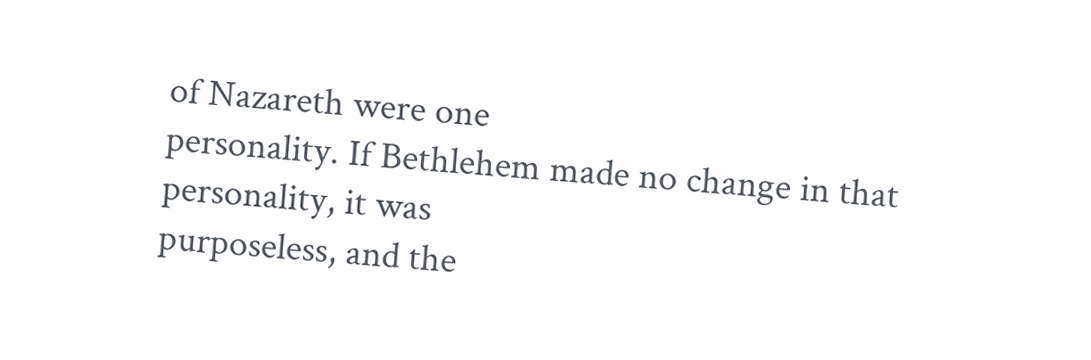of Nazareth were one
personality. If Bethlehem made no change in that personality, it was
purposeless, and the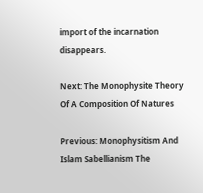import of the incarnation disappears.

Next: The Monophysite Theory Of A Composition Of Natures

Previous: Monophysitism And Islam Sabellianism The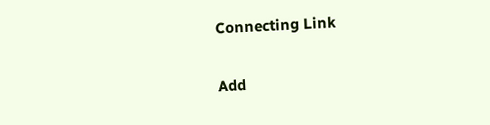Connecting Link

Add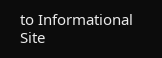to Informational Site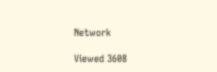Network

Viewed 3608